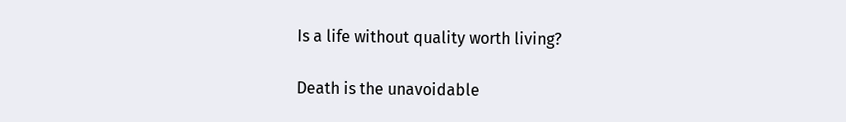Is a life without quality worth living?

Death is the unavoidable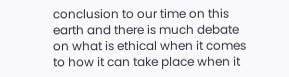conclusion to our time on this earth and there is much debate on what is ethical when it comes to how it can take place when it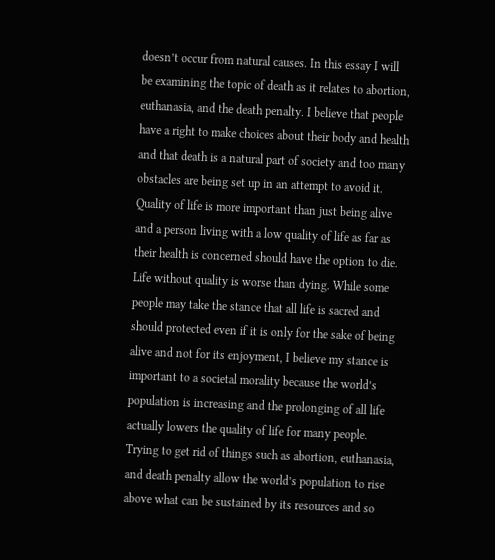doesn’t occur from natural causes. In this essay I will be examining the topic of death as it relates to abortion, euthanasia, and the death penalty. I believe that people have a right to make choices about their body and health and that death is a natural part of society and too many obstacles are being set up in an attempt to avoid it. Quality of life is more important than just being alive and a person living with a low quality of life as far as their health is concerned should have the option to die. Life without quality is worse than dying. While some people may take the stance that all life is sacred and should protected even if it is only for the sake of being alive and not for its enjoyment, I believe my stance is important to a societal morality because the world’s population is increasing and the prolonging of all life actually lowers the quality of life for many people. Trying to get rid of things such as abortion, euthanasia, and death penalty allow the world’s population to rise above what can be sustained by its resources and so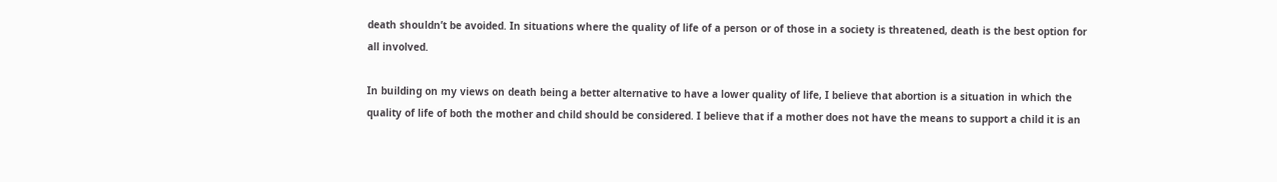death shouldn’t be avoided. In situations where the quality of life of a person or of those in a society is threatened, death is the best option for all involved.

In building on my views on death being a better alternative to have a lower quality of life, I believe that abortion is a situation in which the quality of life of both the mother and child should be considered. I believe that if a mother does not have the means to support a child it is an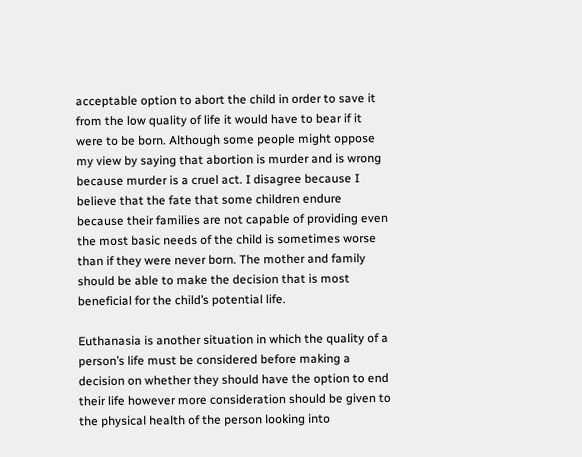acceptable option to abort the child in order to save it from the low quality of life it would have to bear if it were to be born. Although some people might oppose my view by saying that abortion is murder and is wrong because murder is a cruel act. I disagree because I believe that the fate that some children endure because their families are not capable of providing even the most basic needs of the child is sometimes worse than if they were never born. The mother and family should be able to make the decision that is most beneficial for the child’s potential life.

Euthanasia is another situation in which the quality of a person’s life must be considered before making a decision on whether they should have the option to end their life however more consideration should be given to the physical health of the person looking into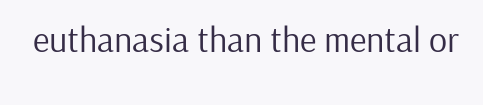euthanasia than the mental or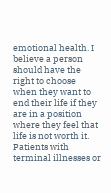emotional health. I believe a person should have the right to choose when they want to end their life if they are in a position where they feel that life is not worth it. Patients with terminal illnesses or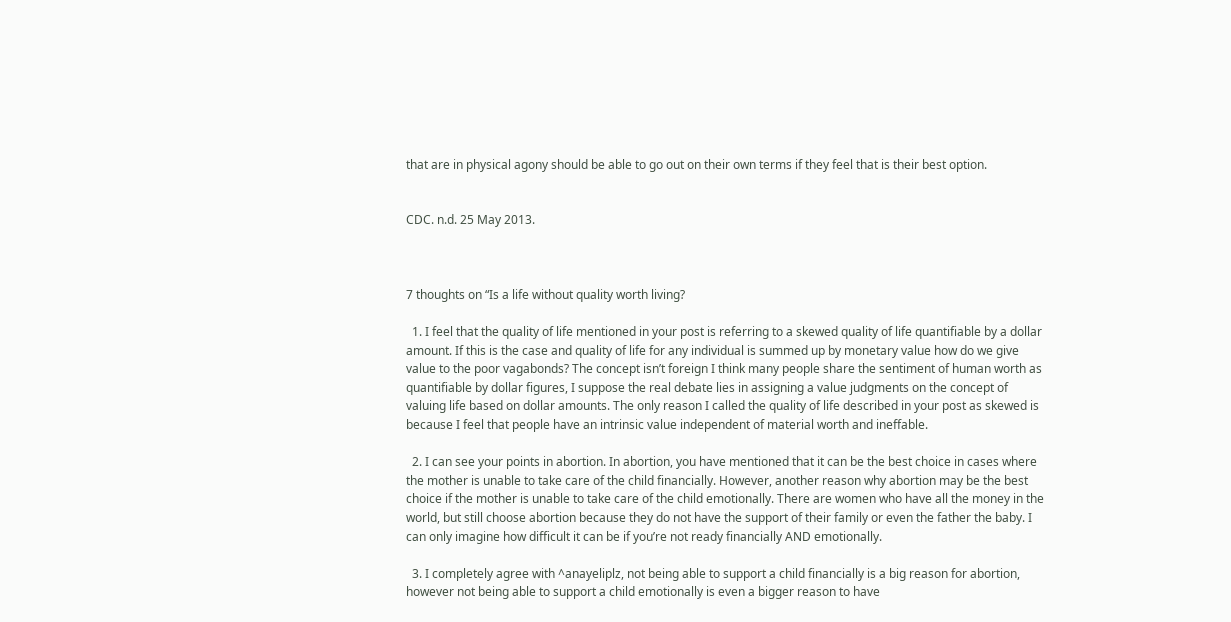that are in physical agony should be able to go out on their own terms if they feel that is their best option.


CDC. n.d. 25 May 2013.



7 thoughts on “Is a life without quality worth living?

  1. I feel that the quality of life mentioned in your post is referring to a skewed quality of life quantifiable by a dollar amount. If this is the case and quality of life for any individual is summed up by monetary value how do we give value to the poor vagabonds? The concept isn’t foreign I think many people share the sentiment of human worth as quantifiable by dollar figures, I suppose the real debate lies in assigning a value judgments on the concept of valuing life based on dollar amounts. The only reason I called the quality of life described in your post as skewed is because I feel that people have an intrinsic value independent of material worth and ineffable.

  2. I can see your points in abortion. In abortion, you have mentioned that it can be the best choice in cases where the mother is unable to take care of the child financially. However, another reason why abortion may be the best choice if the mother is unable to take care of the child emotionally. There are women who have all the money in the world, but still choose abortion because they do not have the support of their family or even the father the baby. I can only imagine how difficult it can be if you’re not ready financially AND emotionally.

  3. I completely agree with ^anayeliplz, not being able to support a child financially is a big reason for abortion, however not being able to support a child emotionally is even a bigger reason to have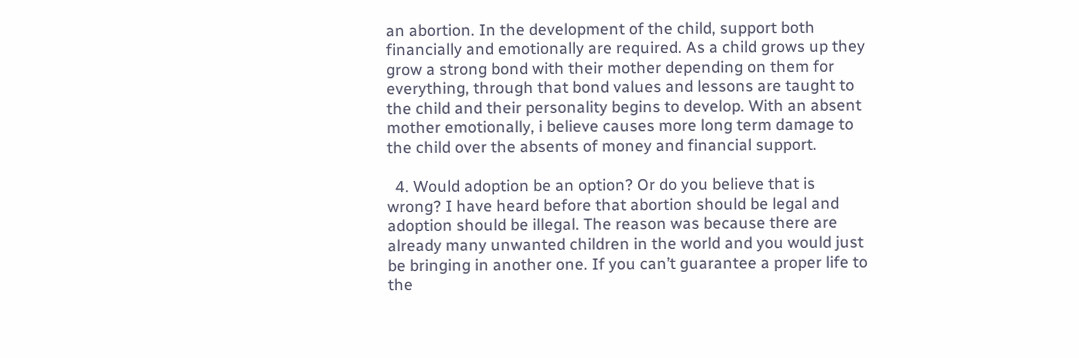an abortion. In the development of the child, support both financially and emotionally are required. As a child grows up they grow a strong bond with their mother depending on them for everything, through that bond values and lessons are taught to the child and their personality begins to develop. With an absent mother emotionally, i believe causes more long term damage to the child over the absents of money and financial support.

  4. Would adoption be an option? Or do you believe that is wrong? I have heard before that abortion should be legal and adoption should be illegal. The reason was because there are already many unwanted children in the world and you would just be bringing in another one. If you can’t guarantee a proper life to the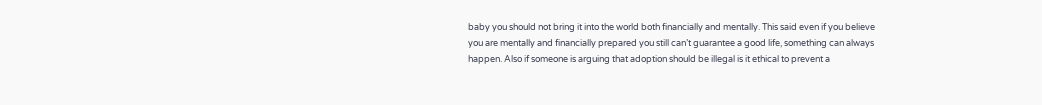baby you should not bring it into the world both financially and mentally. This said even if you believe you are mentally and financially prepared you still can’t guarantee a good life, something can always happen. Also if someone is arguing that adoption should be illegal is it ethical to prevent a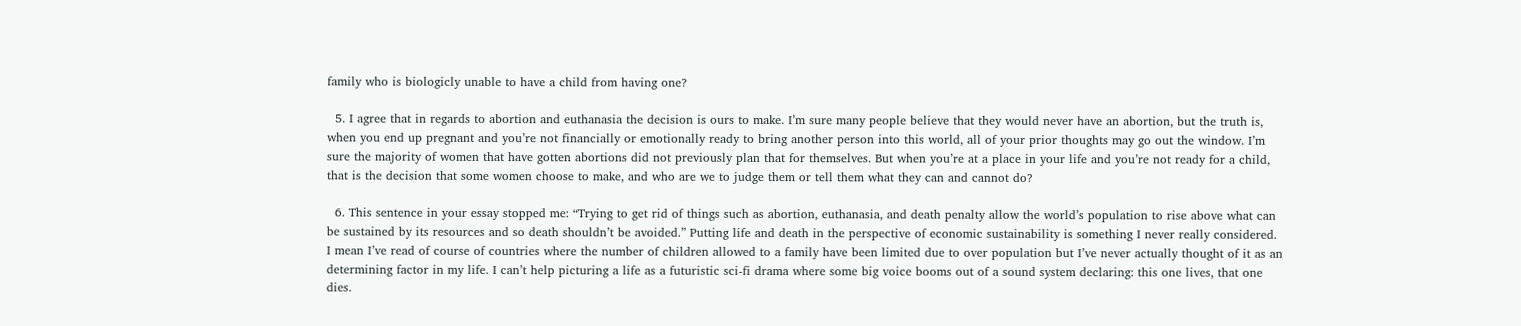family who is biologicly unable to have a child from having one?

  5. I agree that in regards to abortion and euthanasia the decision is ours to make. I’m sure many people believe that they would never have an abortion, but the truth is, when you end up pregnant and you’re not financially or emotionally ready to bring another person into this world, all of your prior thoughts may go out the window. I’m sure the majority of women that have gotten abortions did not previously plan that for themselves. But when you’re at a place in your life and you’re not ready for a child, that is the decision that some women choose to make, and who are we to judge them or tell them what they can and cannot do?

  6. This sentence in your essay stopped me: “Trying to get rid of things such as abortion, euthanasia, and death penalty allow the world’s population to rise above what can be sustained by its resources and so death shouldn’t be avoided.” Putting life and death in the perspective of economic sustainability is something I never really considered. I mean I’ve read of course of countries where the number of children allowed to a family have been limited due to over population but I’ve never actually thought of it as an determining factor in my life. I can’t help picturing a life as a futuristic sci-fi drama where some big voice booms out of a sound system declaring: this one lives, that one dies.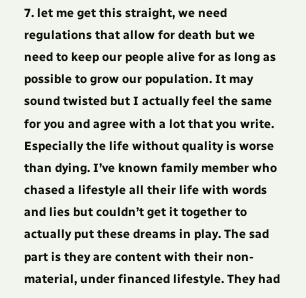7. let me get this straight, we need regulations that allow for death but we need to keep our people alive for as long as possible to grow our population. It may sound twisted but I actually feel the same for you and agree with a lot that you write. Especially the life without quality is worse than dying. I’ve known family member who chased a lifestyle all their life with words and lies but couldn’t get it together to actually put these dreams in play. The sad part is they are content with their non-material, under financed lifestyle. They had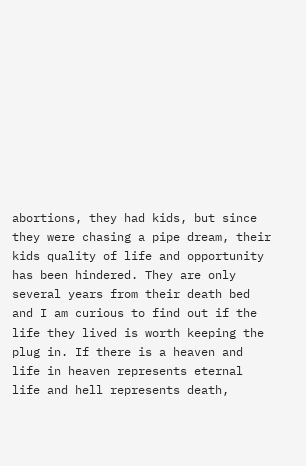abortions, they had kids, but since they were chasing a pipe dream, their kids quality of life and opportunity has been hindered. They are only several years from their death bed and I am curious to find out if the life they lived is worth keeping the plug in. If there is a heaven and life in heaven represents eternal life and hell represents death,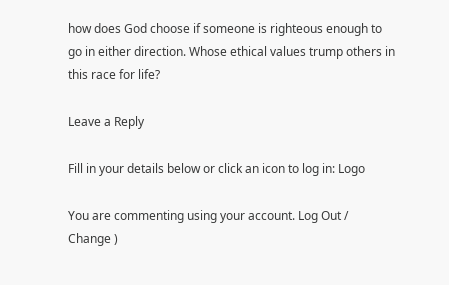how does God choose if someone is righteous enough to go in either direction. Whose ethical values trump others in this race for life?

Leave a Reply

Fill in your details below or click an icon to log in: Logo

You are commenting using your account. Log Out /  Change )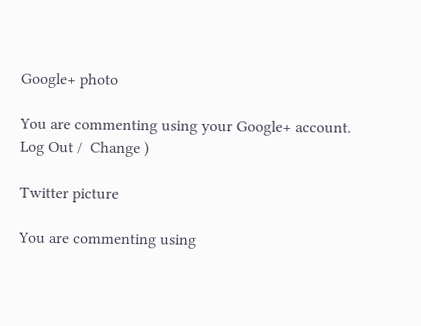Google+ photo

You are commenting using your Google+ account. Log Out /  Change )

Twitter picture

You are commenting using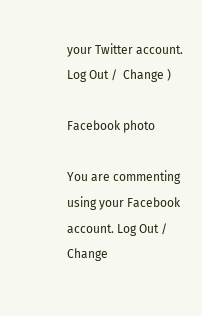your Twitter account. Log Out /  Change )

Facebook photo

You are commenting using your Facebook account. Log Out /  Change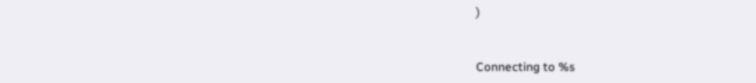)


Connecting to %s